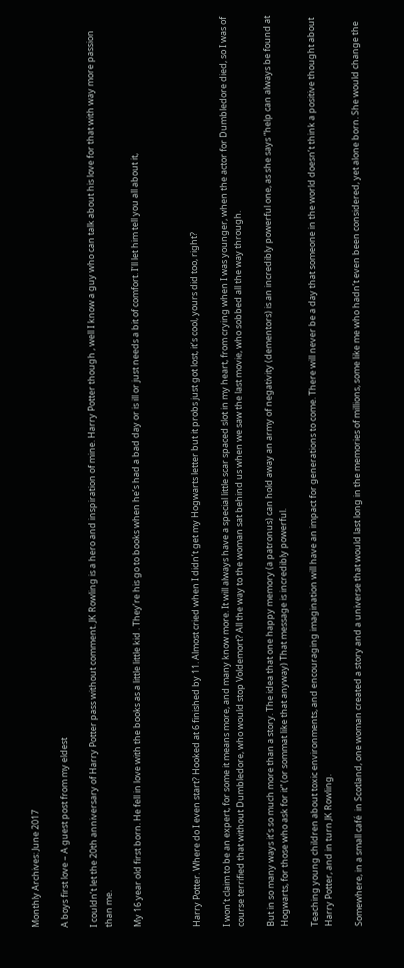Monthly Archives: June 2017

A boys first love – A guest post from my eldest

I couldn’t let the 20th anniversary of Harry Potter pass without comment. JK Rowling is a hero and inspiration of mine. Harry Potter though , well I know a guy who can talk about his love for that with way more passion than me.

My 16 year old first born. He fell in love with the books as a little little kid . They’re his go to books when he’s had a bad day or is ill or just needs a bit of comfort. I’ll let him tell you all about it,



Harry Potter. Where do I even start? Hooked at 6 finished by 11. Almost cried when I didn’t get my Hogwarts letter but it probs just got lost, it’s cool, yours did too, right?

I won’t claim to be an expert, for some it means more, and many know more. It will always have a special little scar spaced slot in my heart, from crying when I was younger, when the actor for Dumbledore died, so I was of course terrified that without Dumbledore, who would stop Voldemort? All the way to the woman sat behind us when we saw the last movie, who sobbed all the way through.

But in so many ways it’s so much more than a story. The idea that one happy memory (a patronus) can hold away an army of negativity (dementors) is an incredibly powerful one, as she says “help can always be found at Hogwarts, for those who ask for it” (or sommat like that anyway) That message is incredibly powerful.

Teaching young children about toxic environments, and encouraging imagination will have an impact for generations to come. There will never be a day that someone in the world doesn’t think a positive thought about Harry Potter, and in turn JK Rowling.

Somewhere, in a small café  in Scotland, one woman created a story and a universe that would last long in the memories of millions, some like me who hadn’t even been considered, yet alone born. She would change the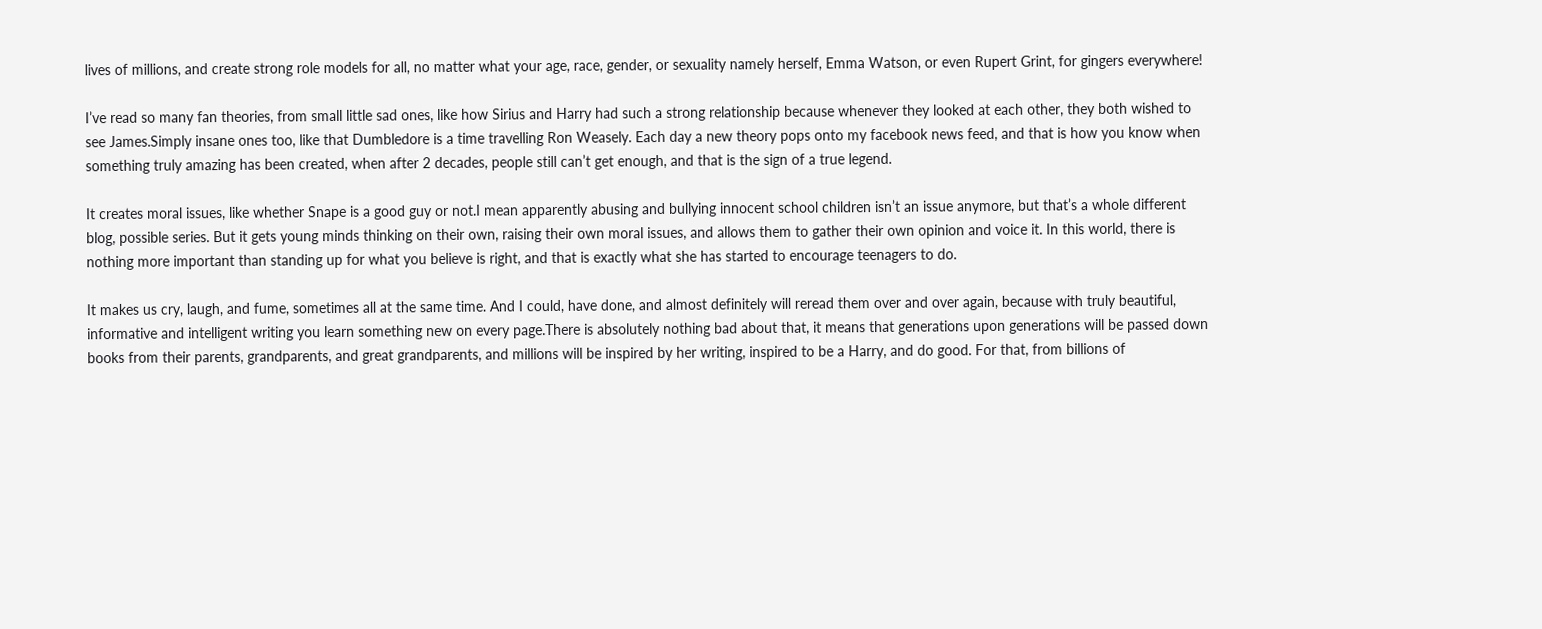lives of millions, and create strong role models for all, no matter what your age, race, gender, or sexuality namely herself, Emma Watson, or even Rupert Grint, for gingers everywhere!

I’ve read so many fan theories, from small little sad ones, like how Sirius and Harry had such a strong relationship because whenever they looked at each other, they both wished to see James.Simply insane ones too, like that Dumbledore is a time travelling Ron Weasely. Each day a new theory pops onto my facebook news feed, and that is how you know when something truly amazing has been created, when after 2 decades, people still can’t get enough, and that is the sign of a true legend.

It creates moral issues, like whether Snape is a good guy or not.I mean apparently abusing and bullying innocent school children isn’t an issue anymore, but that’s a whole different blog, possible series. But it gets young minds thinking on their own, raising their own moral issues, and allows them to gather their own opinion and voice it. In this world, there is nothing more important than standing up for what you believe is right, and that is exactly what she has started to encourage teenagers to do.

It makes us cry, laugh, and fume, sometimes all at the same time. And I could, have done, and almost definitely will reread them over and over again, because with truly beautiful, informative and intelligent writing you learn something new on every page.There is absolutely nothing bad about that, it means that generations upon generations will be passed down books from their parents, grandparents, and great grandparents, and millions will be inspired by her writing, inspired to be a Harry, and do good. For that, from billions of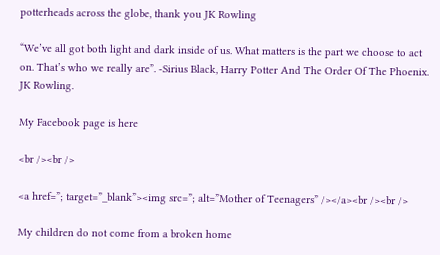potterheads across the globe, thank you JK Rowling

“We’ve all got both light and dark inside of us. What matters is the part we choose to act on. That’s who we really are”. -Sirius Black, Harry Potter And The Order Of The Phoenix.    JK Rowling.

My Facebook page is here

<br /><br />

<a href=”; target=”_blank”><img src=”; alt=”Mother of Teenagers” /></a><br /><br />

My children do not come from a broken home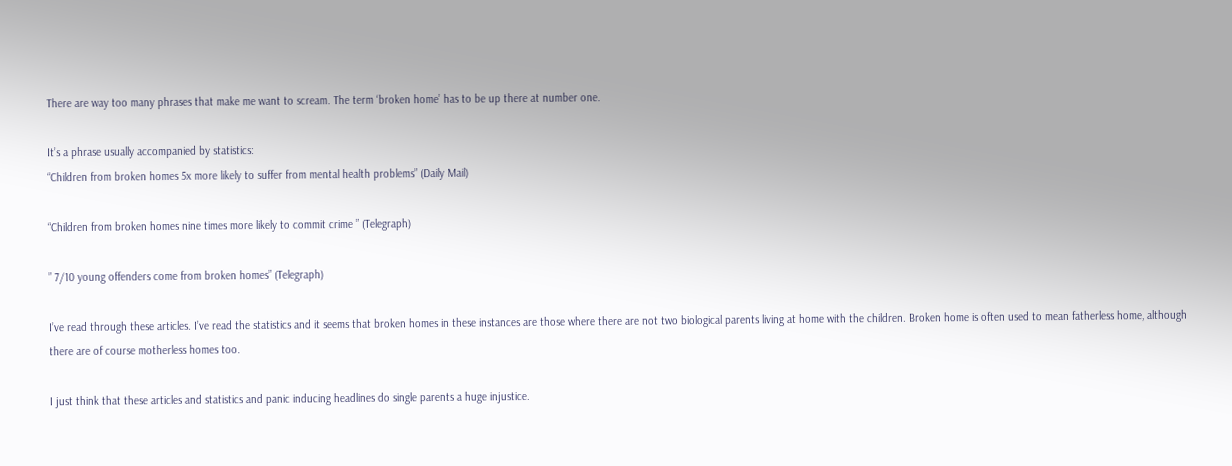There are way too many phrases that make me want to scream. The term ‘broken home’ has to be up there at number one.

It’s a phrase usually accompanied by statistics:
“Children from broken homes 5x more likely to suffer from mental health problems” (Daily Mail)

“Children from broken homes nine times more likely to commit crime ” (Telegraph)

” 7/10 young offenders come from broken homes” (Telegraph)

I’ve read through these articles. I’ve read the statistics and it seems that broken homes in these instances are those where there are not two biological parents living at home with the children. Broken home is often used to mean fatherless home, although there are of course motherless homes too.

I just think that these articles and statistics and panic inducing headlines do single parents a huge injustice.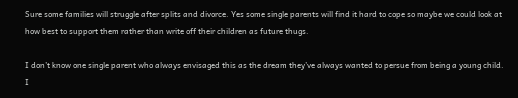Sure some families will struggle after splits and divorce. Yes some single parents will find it hard to cope so maybe we could look at how best to support them rather than write off their children as future thugs.

I don’t know one single parent who always envisaged this as the dream they’ve always wanted to persue from being a young child. I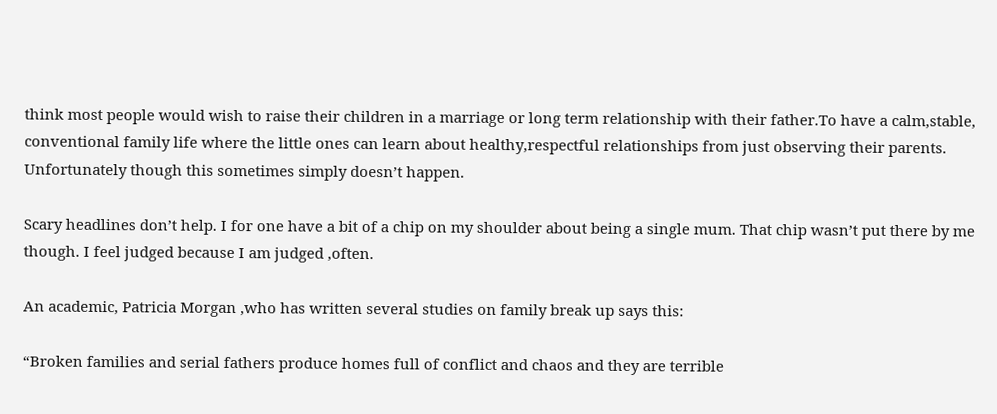think most people would wish to raise their children in a marriage or long term relationship with their father.To have a calm,stable, conventional family life where the little ones can learn about healthy,respectful relationships from just observing their parents. Unfortunately though this sometimes simply doesn’t happen.

Scary headlines don’t help. I for one have a bit of a chip on my shoulder about being a single mum. That chip wasn’t put there by me though. I feel judged because I am judged ,often.

An academic, Patricia Morgan ,who has written several studies on family break up says this:

“Broken families and serial fathers produce homes full of conflict and chaos and they are terrible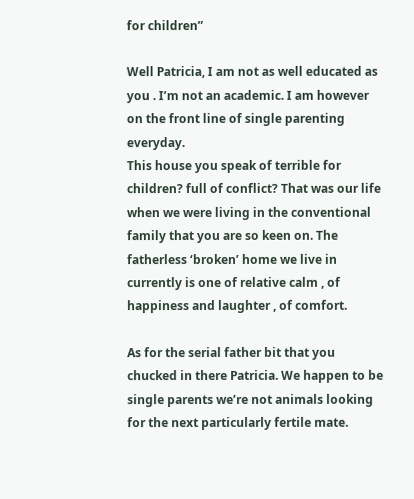for children”

Well Patricia, I am not as well educated as you . I’m not an academic. I am however on the front line of single parenting everyday.
This house you speak of terrible for children? full of conflict? That was our life when we were living in the conventional family that you are so keen on. The fatherless ‘broken’ home we live in currently is one of relative calm , of happiness and laughter , of comfort.

As for the serial father bit that you chucked in there Patricia. We happen to be single parents we’re not animals looking for the next particularly fertile mate.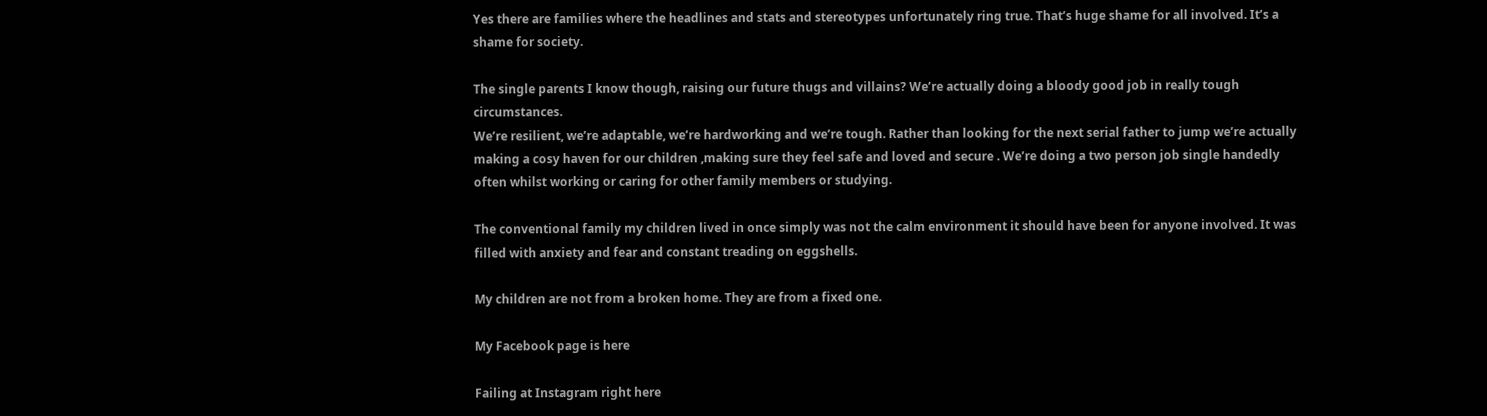Yes there are families where the headlines and stats and stereotypes unfortunately ring true. That’s huge shame for all involved. It’s a shame for society.

The single parents I know though, raising our future thugs and villains? We’re actually doing a bloody good job in really tough circumstances.
We’re resilient, we’re adaptable, we’re hardworking and we’re tough. Rather than looking for the next serial father to jump we’re actually making a cosy haven for our children ,making sure they feel safe and loved and secure . We’re doing a two person job single handedly often whilst working or caring for other family members or studying.

The conventional family my children lived in once simply was not the calm environment it should have been for anyone involved. It was filled with anxiety and fear and constant treading on eggshells.

My children are not from a broken home. They are from a fixed one.

My Facebook page is here

Failing at Instagram right here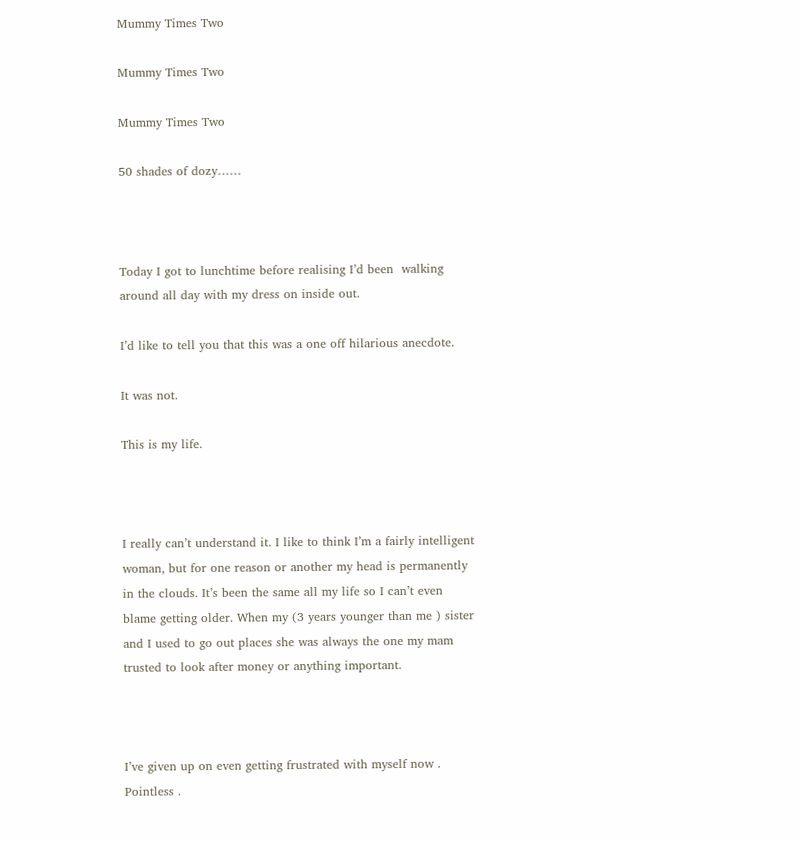Mummy Times Two

Mummy Times Two

Mummy Times Two

50 shades of dozy……



Today I got to lunchtime before realising I’d been  walking around all day with my dress on inside out.

I’d like to tell you that this was a one off hilarious anecdote.

It was not.

This is my life.



I really can’t understand it. I like to think I’m a fairly intelligent woman, but for one reason or another my head is permanently in the clouds. It’s been the same all my life so I can’t even blame getting older. When my (3 years younger than me ) sister and I used to go out places she was always the one my mam trusted to look after money or anything important.



I’ve given up on even getting frustrated with myself now . Pointless .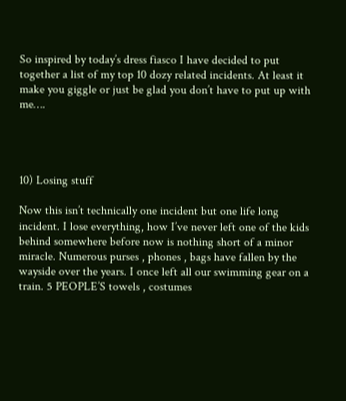So inspired by today’s dress fiasco I have decided to put together a list of my top 10 dozy related incidents. At least it make you giggle or just be glad you don’t have to put up with me….




10) Losing stuff

Now this isn’t technically one incident but one life long incident. I lose everything, how I’ve never left one of the kids behind somewhere before now is nothing short of a minor miracle. Numerous purses , phones , bags have fallen by the wayside over the years. I once left all our swimming gear on a train. 5 PEOPLE’S towels , costumes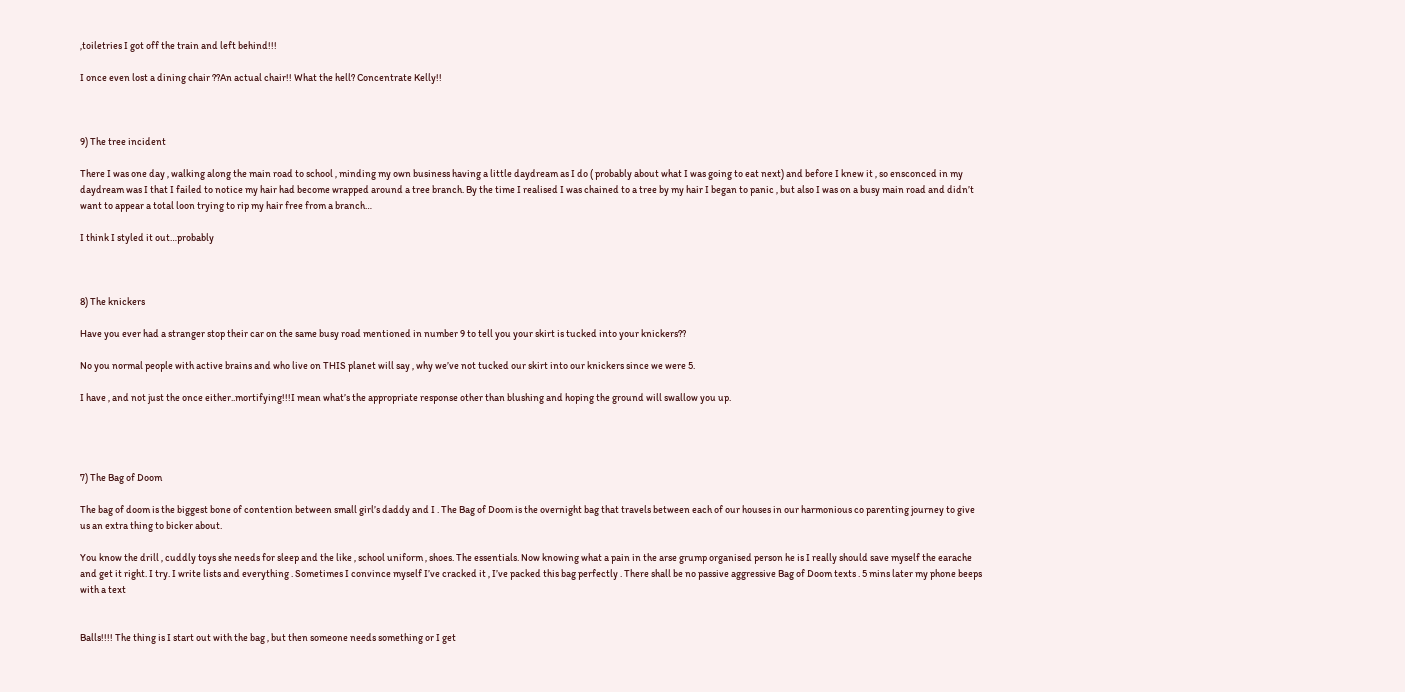,toiletries I got off the train and left behind!!!

I once even lost a dining chair ??An actual chair!! What the hell? Concentrate Kelly!!



9) The tree incident

There I was one day , walking along the main road to school , minding my own business having a little daydream as I do ( probably about what I was going to eat next) and before I knew it , so ensconced in my daydream was I that I failed to notice my hair had become wrapped around a tree branch. By the time I realised I was chained to a tree by my hair I began to panic , but also I was on a busy main road and didn’t want to appear a total loon trying to rip my hair free from a branch…

I think I styled it out…probably



8) The knickers

Have you ever had a stranger stop their car on the same busy road mentioned in number 9 to tell you your skirt is tucked into your knickers??

No you normal people with active brains and who live on THIS planet will say , why we’ve not tucked our skirt into our knickers since we were 5.

I have , and not just the once either..mortifying!!!I mean what’s the appropriate response other than blushing and hoping the ground will swallow you up.




7) The Bag of Doom

The bag of doom is the biggest bone of contention between small girl’s daddy and I . The Bag of Doom is the overnight bag that travels between each of our houses in our harmonious co parenting journey to give us an extra thing to bicker about.

You know the drill , cuddly toys she needs for sleep and the like , school uniform , shoes. The essentials. Now knowing what a pain in the arse grump organised person he is I really should save myself the earache and get it right. I try. I write lists and everything . Sometimes I convince myself I’ve cracked it , I’ve packed this bag perfectly . There shall be no passive aggressive Bag of Doom texts . 5 mins later my phone beeps with a text


Balls!!!! The thing is I start out with the bag , but then someone needs something or I get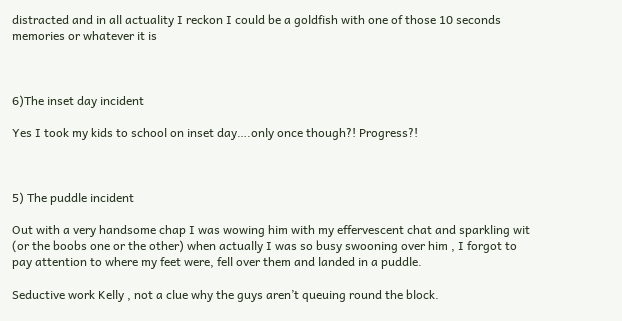distracted and in all actuality I reckon I could be a goldfish with one of those 10 seconds memories or whatever it is



6)The inset day incident

Yes I took my kids to school on inset day….only once though?! Progress?!



5) The puddle incident

Out with a very handsome chap I was wowing him with my effervescent chat and sparkling wit (or the boobs one or the other) when actually I was so busy swooning over him , I forgot to pay attention to where my feet were, fell over them and landed in a puddle.

Seductive work Kelly , not a clue why the guys aren’t queuing round the block.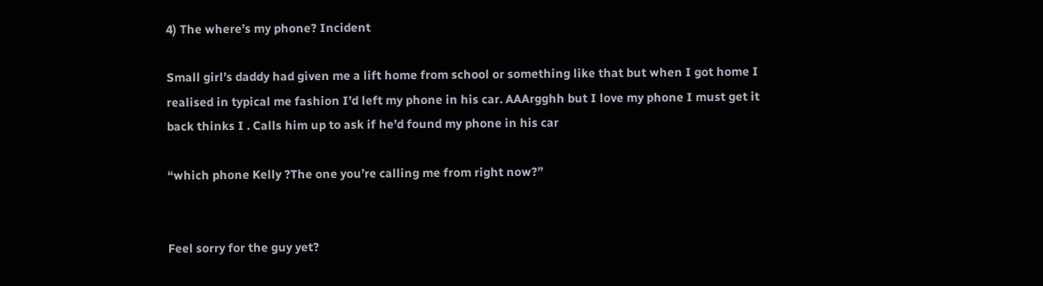4) The where’s my phone? Incident

Small girl’s daddy had given me a lift home from school or something like that but when I got home I realised in typical me fashion I’d left my phone in his car. AAArgghh but I love my phone I must get it back thinks I . Calls him up to ask if he’d found my phone in his car

“which phone Kelly ?The one you’re calling me from right now?”


Feel sorry for the guy yet?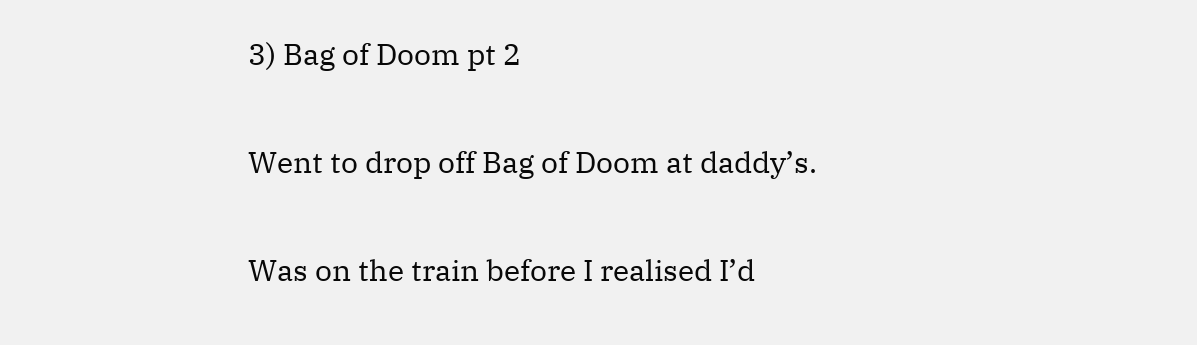3) Bag of Doom pt 2

Went to drop off Bag of Doom at daddy’s.

Was on the train before I realised I’d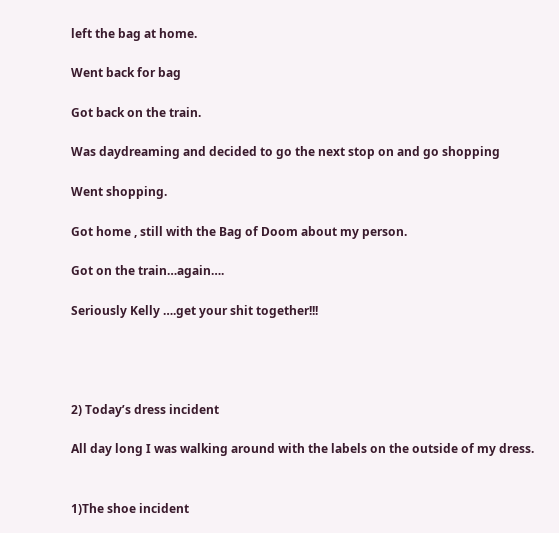left the bag at home.

Went back for bag

Got back on the train.

Was daydreaming and decided to go the next stop on and go shopping

Went shopping.

Got home , still with the Bag of Doom about my person.

Got on the train…again….

Seriously Kelly ….get your shit together!!!




2) Today’s dress incident

All day long I was walking around with the labels on the outside of my dress.


1)The shoe incident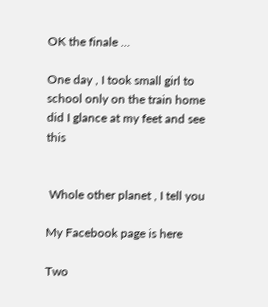OK the finale …

One day , I took small girl to school only on the train home did I glance at my feet and see this


 Whole other planet , I tell you

My Facebook page is here

Two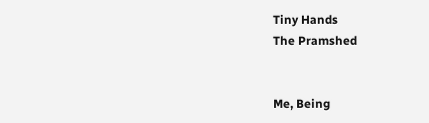Tiny Hands
The Pramshed


Me, Being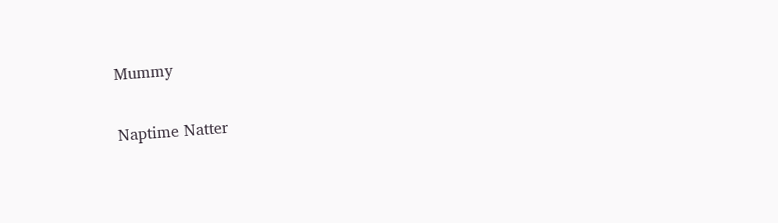Mummy

Naptime Natter